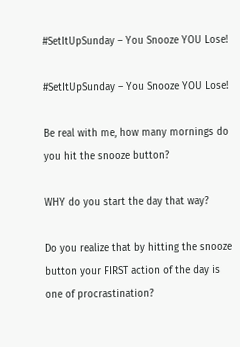#SetItUpSunday – You Snooze YOU Lose!

#SetItUpSunday – You Snooze YOU Lose!

Be real with me, how many mornings do you hit the snooze button?

WHY do you start the day that way?

Do you realize that by hitting the snooze button your FIRST action of the day is one of procrastination?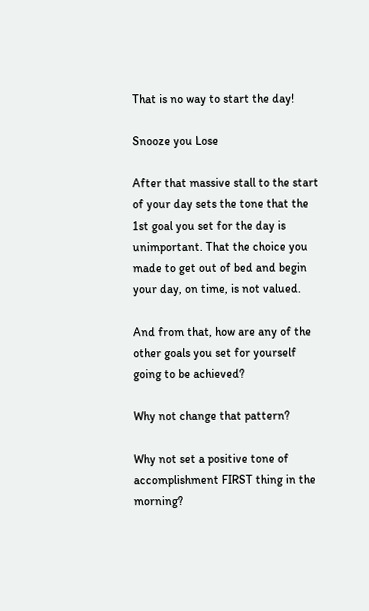That is no way to start the day!

Snooze you Lose

After that massive stall to the start of your day sets the tone that the 1st goal you set for the day is unimportant. That the choice you made to get out of bed and begin your day, on time, is not valued.

And from that, how are any of the other goals you set for yourself going to be achieved?

Why not change that pattern?

Why not set a positive tone of accomplishment FIRST thing in the morning?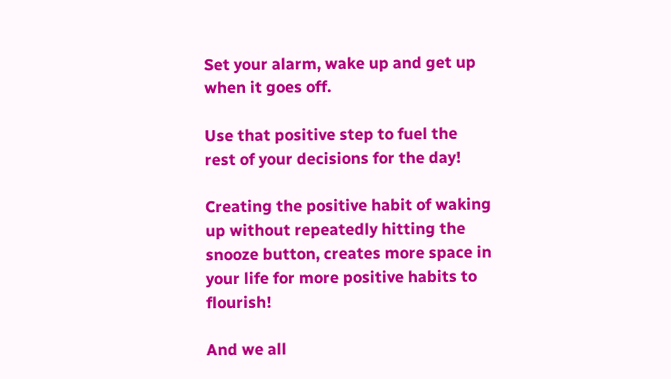Set your alarm, wake up and get up when it goes off.

Use that positive step to fuel the rest of your decisions for the day!

Creating the positive habit of waking up without repeatedly hitting the snooze button, creates more space in your life for more positive habits to flourish!

And we all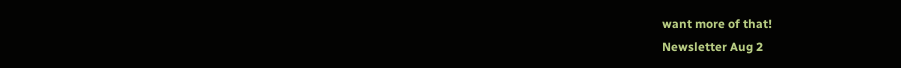want more of that!
Newsletter Aug 2